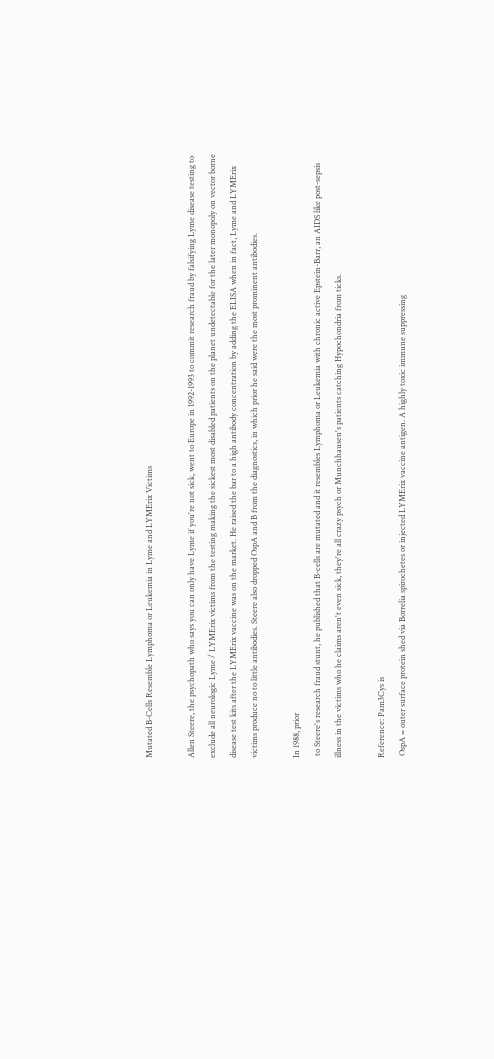Mutated B-Cells Resemble Lymphoma or Leukemia in Lyme and LYMErix Victims

Allen Steere, the psychopath who says you can only have Lyme if you're not sick, went to Europe in 1992-1993 to commit research fraud by falsifying Lyme disease testing to exclude all neurologic Lyme / LYMErix victims from the testing making the sickest most disabled patients on the planet undetectable for the later monopoly on vector borne disease test kits after the LYMErix vaccine was on the market. He raised the bar to a high antibody concentration by adding the ELISA when in fact, Lyme and LYMErix victims produce no to little antibodies. Steere also dropped OspA and B from the diagnostics, in which prior he said were the most prominent antibodies.

In 1988, prior
 to Steere's research fraud stunt, he published that B-cells are mutated and it resembles Lymphoma or Leukemia with chronic active Epstein-Barr, an AIDS like post-sepsis illness in the victims who he claims aren't even sick, they're all crazy psych or Munchhausen's patients catching Hypochondria from ticks.

Reference: Pam3Cys is
 OspA = outer surface protein shed via Borrelia spirochetes or injected LYMErix vaccine antigen. A highly toxic immune suppressing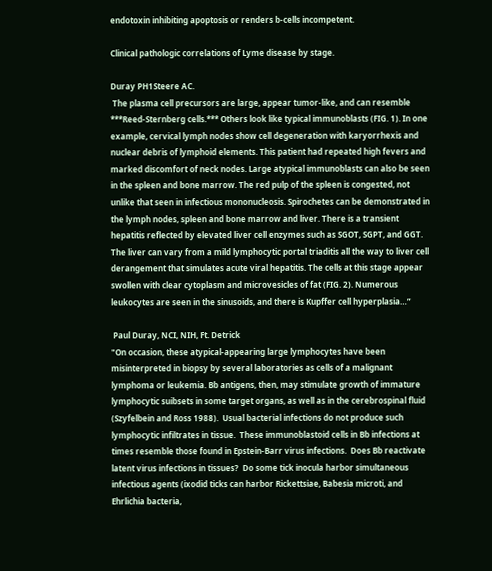endotoxin inhibiting apoptosis or renders b-cells incompetent.

Clinical pathologic correlations of Lyme disease by stage.

Duray PH1Steere AC.
 The plasma cell precursors are large, appear tumor-like, and can resemble ***Reed-Sternberg cells.*** Others look like typical immunoblasts (FIG. 1). In one example, cervical lymph nodes show cell degeneration with karyorrhexis and nuclear debris of lymphoid elements. This patient had repeated high fevers and marked discomfort of neck nodes. Large atypical immunoblasts can also be seen in the spleen and bone marrow. The red pulp of the spleen is congested, not unlike that seen in infectious mononucleosis. Spirochetes can be demonstrated in the lymph nodes, spleen and bone marrow and liver. There is a transient hepatitis reflected by elevated liver cell enzymes such as SGOT, SGPT, and GGT. The liver can vary from a mild lymphocytic portal triaditis all the way to liver cell derangement that simulates acute viral hepatitis. The cells at this stage appear swollen with clear cytoplasm and microvesicles of fat (FIG. 2). Numerous leukocytes are seen in the sinusoids, and there is Kupffer cell hyperplasia…”

 Paul Duray, NCI, NIH, Ft. Detrick
"On occasion, these atypical-appearing large lymphocytes have been misinterpreted in biopsy by several laboratories as cells of a malignant lymphoma or leukemia. Bb antigens, then, may stimulate growth of immature lymphocytic suibsets in some target organs, as well as in the cerebrospinal fluid (Szyfelbein and Ross 1988).  Usual bacterial infections do not produce such lymphocytic infiltrates in tissue.  These immunoblastoid cells in Bb infections at times resemble those found in Epstein-Barr virus infections.  Does Bb reactivate latent virus infections in tissues?  Do some tick inocula harbor simultaneous infectious agents (ixodid ticks can harbor Rickettsiae, Babesia microti, and Ehrlichia bacteria,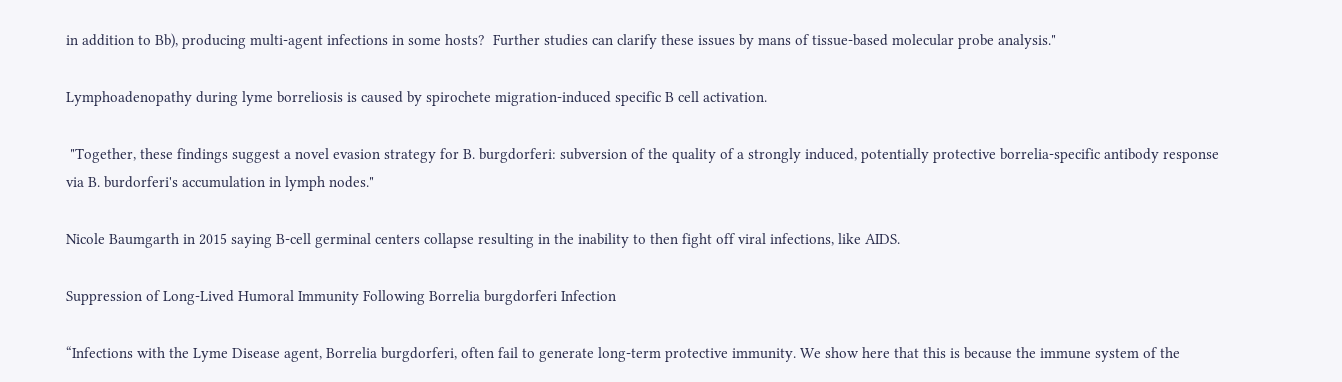in addition to Bb), producing multi-agent infections in some hosts?  Further studies can clarify these issues by mans of tissue-based molecular probe analysis."

Lymphoadenopathy during lyme borreliosis is caused by spirochete migration-induced specific B cell activation.

 "Together, these findings suggest a novel evasion strategy for B. burgdorferi: subversion of the quality of a strongly induced, potentially protective borrelia-specific antibody response via B. burdorferi's accumulation in lymph nodes."

Nicole Baumgarth in 2015 saying B-cell germinal centers collapse resulting in the inability to then fight off viral infections, like AIDS.

Suppression of Long-Lived Humoral Immunity Following Borrelia burgdorferi Infection

“Infections with the Lyme Disease agent, Borrelia burgdorferi, often fail to generate long-term protective immunity. We show here that this is because the immune system of the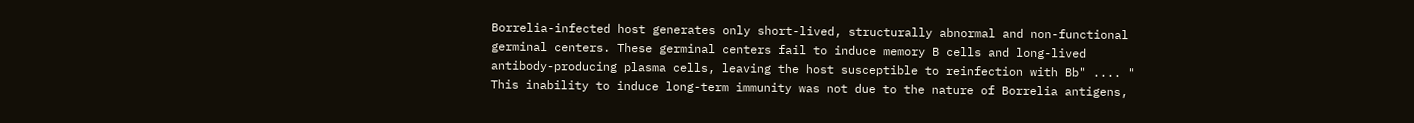Borrelia-infected host generates only short-lived, structurally abnormal and non-functional germinal centers. These germinal centers fail to induce memory B cells and long-lived antibody-producing plasma cells, leaving the host susceptible to reinfection with Bb" .... " This inability to induce long-term immunity was not due to the nature of Borrelia antigens,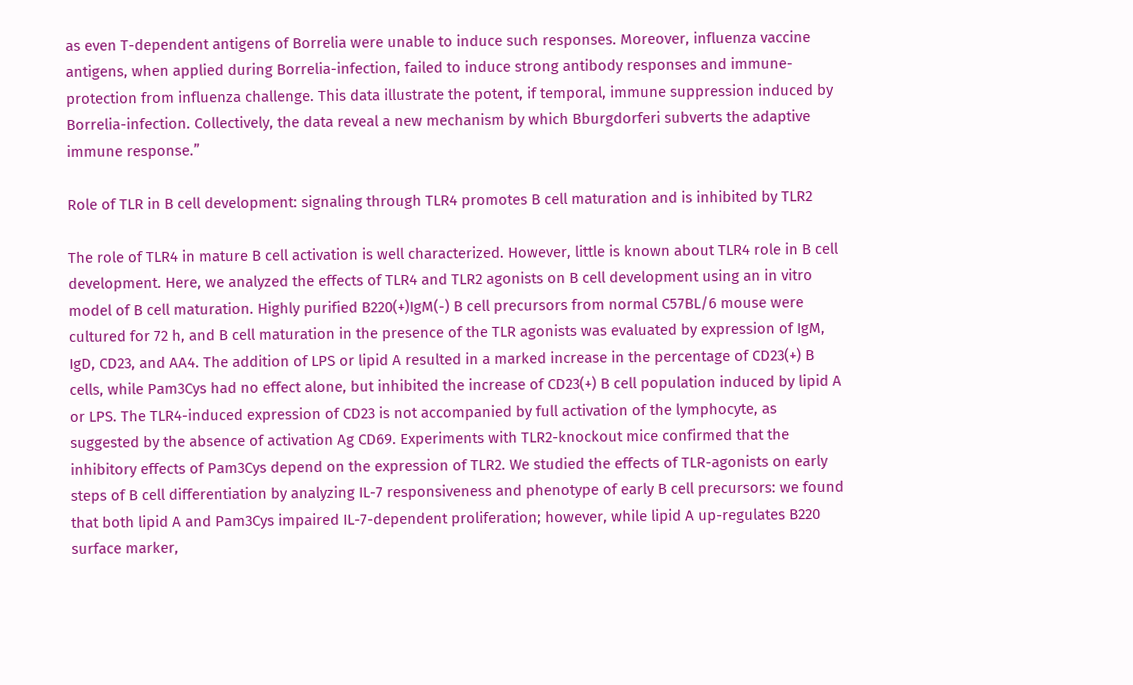as even T-dependent antigens of Borrelia were unable to induce such responses. Moreover, influenza vaccine antigens, when applied during Borrelia-infection, failed to induce strong antibody responses and immune-protection from influenza challenge. This data illustrate the potent, if temporal, immune suppression induced by Borrelia-infection. Collectively, the data reveal a new mechanism by which Bburgdorferi subverts the adaptive immune response.”

Role of TLR in B cell development: signaling through TLR4 promotes B cell maturation and is inhibited by TLR2

The role of TLR4 in mature B cell activation is well characterized. However, little is known about TLR4 role in B cell development. Here, we analyzed the effects of TLR4 and TLR2 agonists on B cell development using an in vitro model of B cell maturation. Highly purified B220(+)IgM(-) B cell precursors from normal C57BL/6 mouse were cultured for 72 h, and B cell maturation in the presence of the TLR agonists was evaluated by expression of IgM, IgD, CD23, and AA4. The addition of LPS or lipid A resulted in a marked increase in the percentage of CD23(+) B cells, while Pam3Cys had no effect alone, but inhibited the increase of CD23(+) B cell population induced by lipid A or LPS. The TLR4-induced expression of CD23 is not accompanied by full activation of the lymphocyte, as suggested by the absence of activation Ag CD69. Experiments with TLR2-knockout mice confirmed that the inhibitory effects of Pam3Cys depend on the expression of TLR2. We studied the effects of TLR-agonists on early steps of B cell differentiation by analyzing IL-7 responsiveness and phenotype of early B cell precursors: we found that both lipid A and Pam3Cys impaired IL-7-dependent proliferation; however, while lipid A up-regulates B220 surface marker,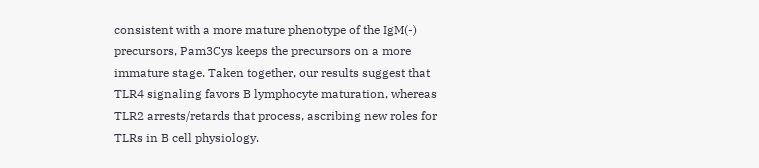consistent with a more mature phenotype of the IgM(-) precursors, Pam3Cys keeps the precursors on a more immature stage. Taken together, our results suggest that TLR4 signaling favors B lymphocyte maturation, whereas TLR2 arrests/retards that process, ascribing new roles for TLRs in B cell physiology.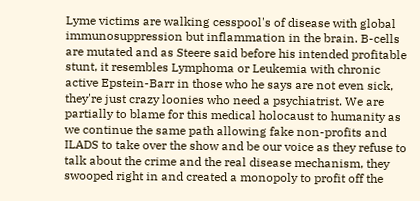Lyme victims are walking cesspool's of disease with global immunosuppression but inflammation in the brain. B-cells are mutated and as Steere said before his intended profitable stunt, it resembles Lymphoma or Leukemia with chronic active Epstein-Barr in those who he says are not even sick, they're just crazy loonies who need a psychiatrist. We are partially to blame for this medical holocaust to humanity as we continue the same path allowing fake non-profits and ILADS to take over the show and be our voice as they refuse to talk about the crime and the real disease mechanism, they swooped right in and created a monopoly to profit off the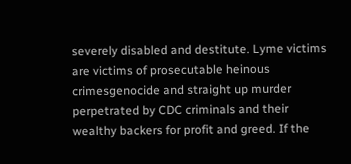severely disabled and destitute. Lyme victims are victims of prosecutable heinous crimesgenocide and straight up murder  perpetrated by CDC criminals and their wealthy backers for profit and greed. If the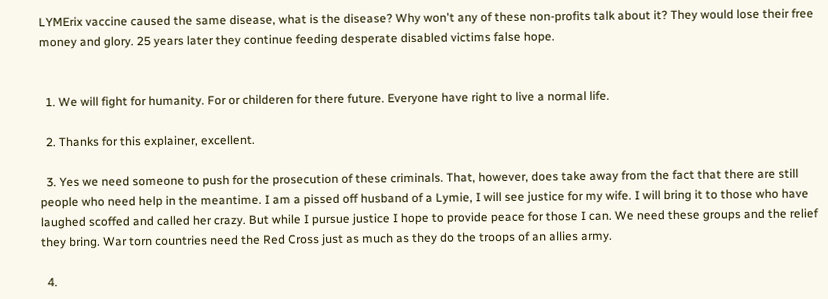LYMErix vaccine caused the same disease, what is the disease? Why won't any of these non-profits talk about it? They would lose their free money and glory. 25 years later they continue feeding desperate disabled victims false hope.


  1. We will fight for humanity. For or childeren for there future. Everyone have right to live a normal life.

  2. Thanks for this explainer, excellent.

  3. Yes we need someone to push for the prosecution of these criminals. That, however, does take away from the fact that there are still people who need help in the meantime. I am a pissed off husband of a Lymie, I will see justice for my wife. I will bring it to those who have laughed scoffed and called her crazy. But while I pursue justice I hope to provide peace for those I can. We need these groups and the relief they bring. War torn countries need the Red Cross just as much as they do the troops of an allies army.

  4.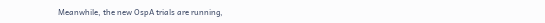Meanwhile, the new OspA trials are running,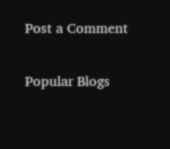Post a Comment

Popular Blogs